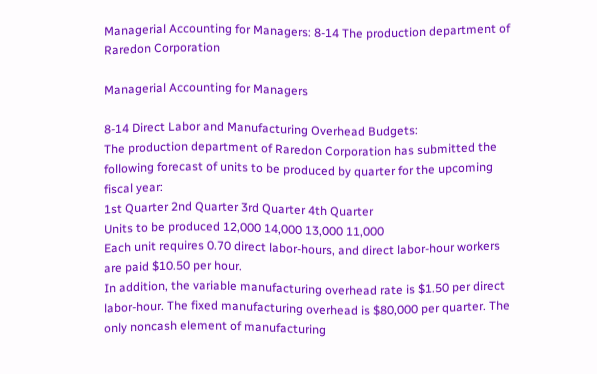Managerial Accounting for Managers: 8-14 The production department of Raredon Corporation

Managerial Accounting for Managers

8-14 Direct Labor and Manufacturing Overhead Budgets:
The production department of Raredon Corporation has submitted the following forecast of units to be produced by quarter for the upcoming fiscal year:
1st Quarter 2nd Quarter 3rd Quarter 4th Quarter
Units to be produced 12,000 14,000 13,000 11,000
Each unit requires 0.70 direct labor-hours, and direct labor-hour workers are paid $10.50 per hour.
In addition, the variable manufacturing overhead rate is $1.50 per direct labor-hour. The fixed manufacturing overhead is $80,000 per quarter. The only noncash element of manufacturing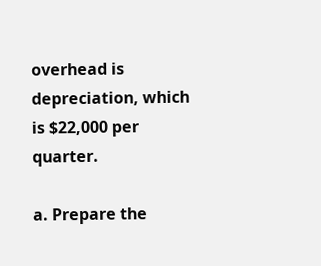overhead is depreciation, which is $22,000 per quarter.

a. Prepare the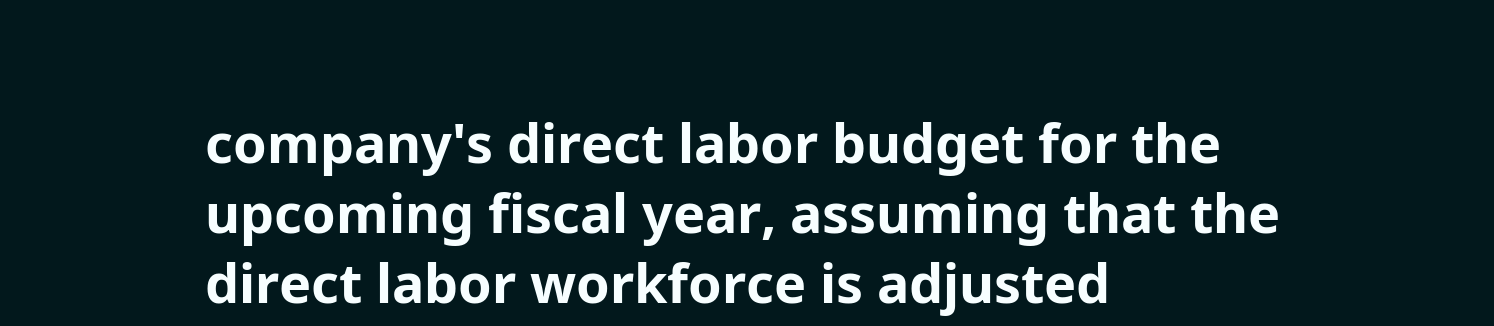company's direct labor budget for the upcoming fiscal year, assuming that the direct labor workforce is adjusted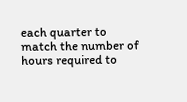each quarter to match the number of hours required to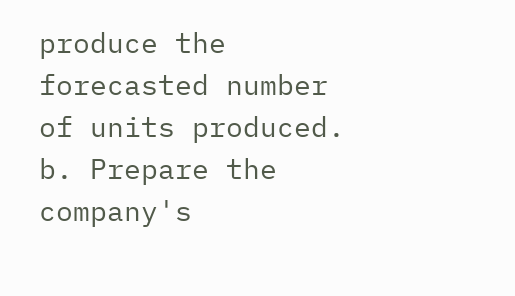produce the forecasted number of units produced.
b. Prepare the company's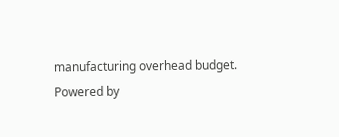manufacturing overhead budget.
Powered by